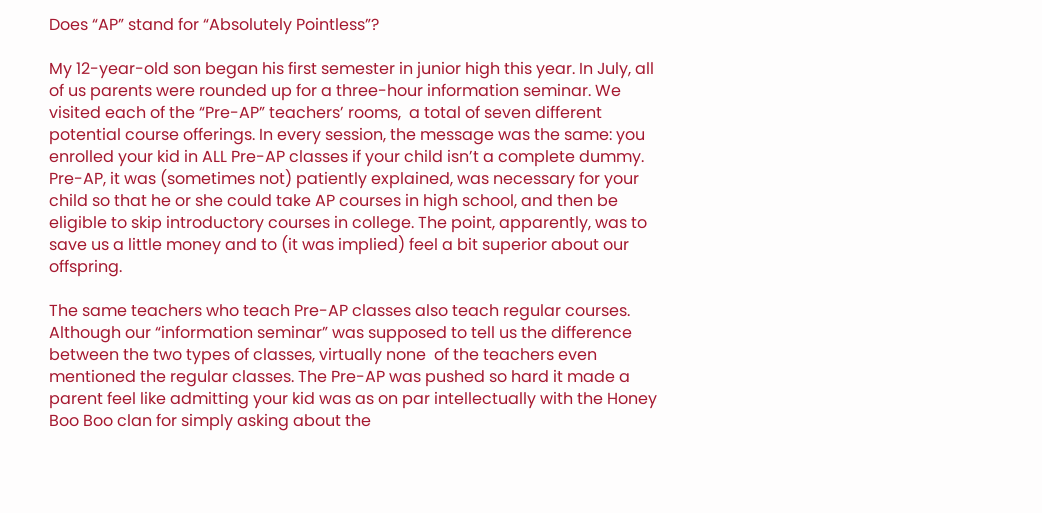Does “AP” stand for “Absolutely Pointless”?

My 12-year-old son began his first semester in junior high this year. In July, all of us parents were rounded up for a three-hour information seminar. We visited each of the “Pre-AP” teachers’ rooms,  a total of seven different potential course offerings. In every session, the message was the same: you enrolled your kid in ALL Pre-AP classes if your child isn’t a complete dummy. Pre-AP, it was (sometimes not) patiently explained, was necessary for your child so that he or she could take AP courses in high school, and then be eligible to skip introductory courses in college. The point, apparently, was to save us a little money and to (it was implied) feel a bit superior about our offspring.

The same teachers who teach Pre-AP classes also teach regular courses. Although our “information seminar” was supposed to tell us the difference between the two types of classes, virtually none  of the teachers even mentioned the regular classes. The Pre-AP was pushed so hard it made a parent feel like admitting your kid was as on par intellectually with the Honey Boo Boo clan for simply asking about the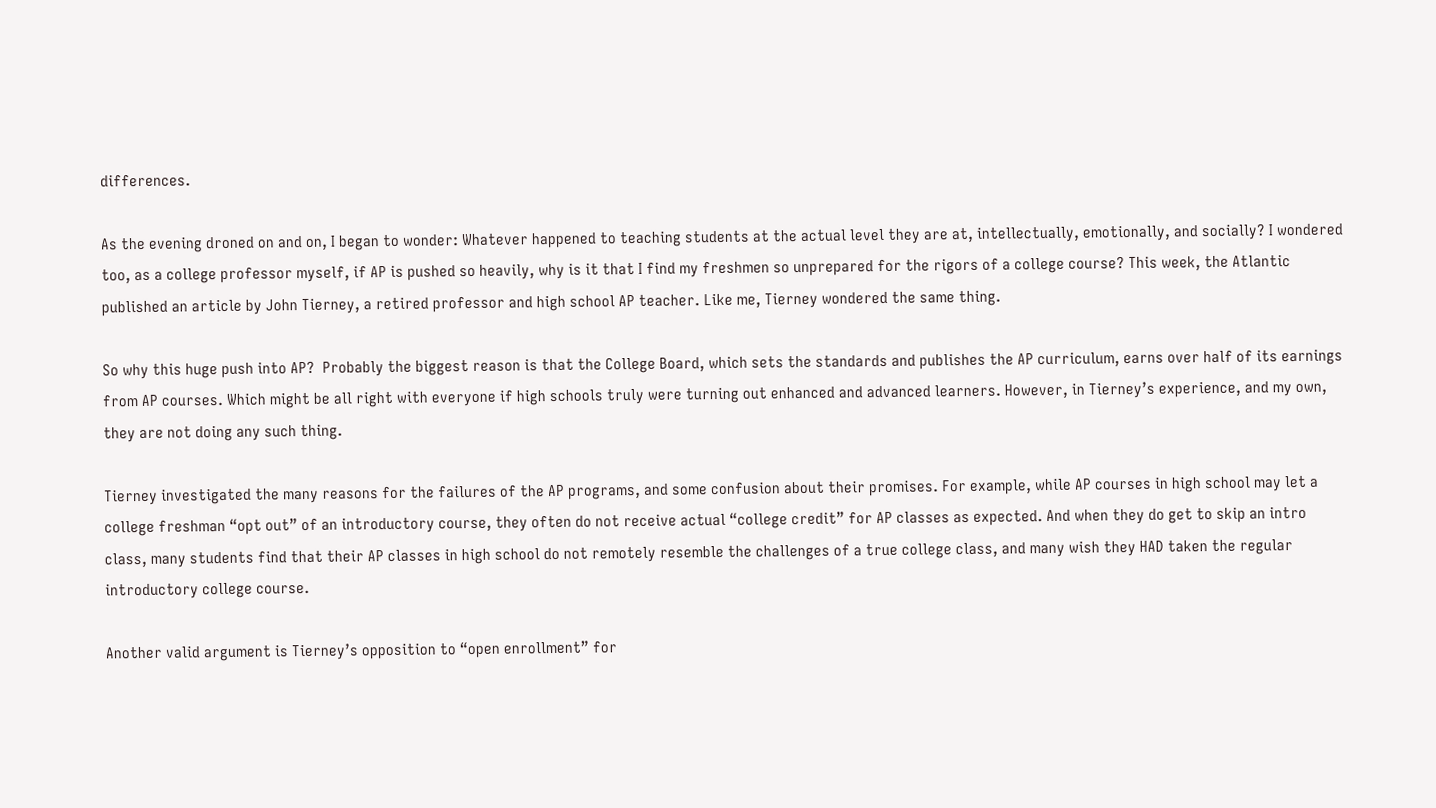differences.

As the evening droned on and on, I began to wonder: Whatever happened to teaching students at the actual level they are at, intellectually, emotionally, and socially? I wondered too, as a college professor myself, if AP is pushed so heavily, why is it that I find my freshmen so unprepared for the rigors of a college course? This week, the Atlantic published an article by John Tierney, a retired professor and high school AP teacher. Like me, Tierney wondered the same thing.

So why this huge push into AP?  Probably the biggest reason is that the College Board, which sets the standards and publishes the AP curriculum, earns over half of its earnings from AP courses. Which might be all right with everyone if high schools truly were turning out enhanced and advanced learners. However, in Tierney’s experience, and my own, they are not doing any such thing.

Tierney investigated the many reasons for the failures of the AP programs, and some confusion about their promises. For example, while AP courses in high school may let a college freshman “opt out” of an introductory course, they often do not receive actual “college credit” for AP classes as expected. And when they do get to skip an intro class, many students find that their AP classes in high school do not remotely resemble the challenges of a true college class, and many wish they HAD taken the regular introductory college course.

Another valid argument is Tierney’s opposition to “open enrollment” for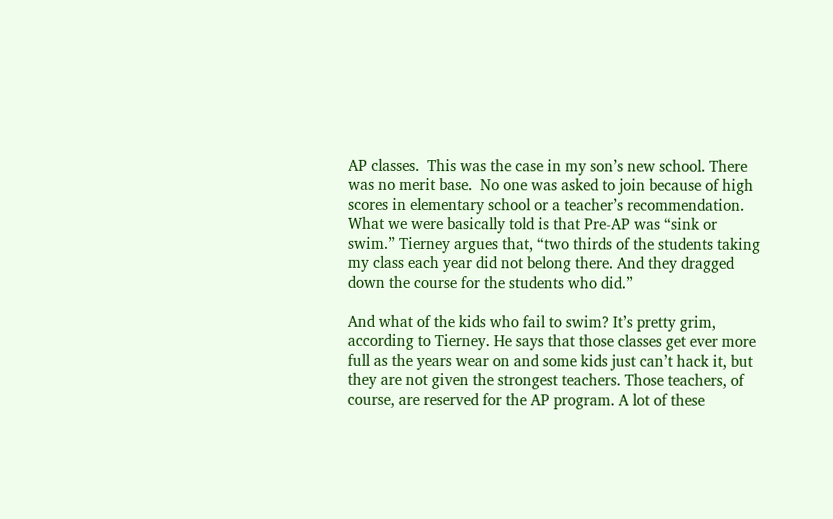AP classes.  This was the case in my son’s new school. There was no merit base.  No one was asked to join because of high scores in elementary school or a teacher’s recommendation. What we were basically told is that Pre-AP was “sink or swim.” Tierney argues that, “two thirds of the students taking my class each year did not belong there. And they dragged down the course for the students who did.”

And what of the kids who fail to swim? It’s pretty grim, according to Tierney. He says that those classes get ever more full as the years wear on and some kids just can’t hack it, but they are not given the strongest teachers. Those teachers, of course, are reserved for the AP program. A lot of these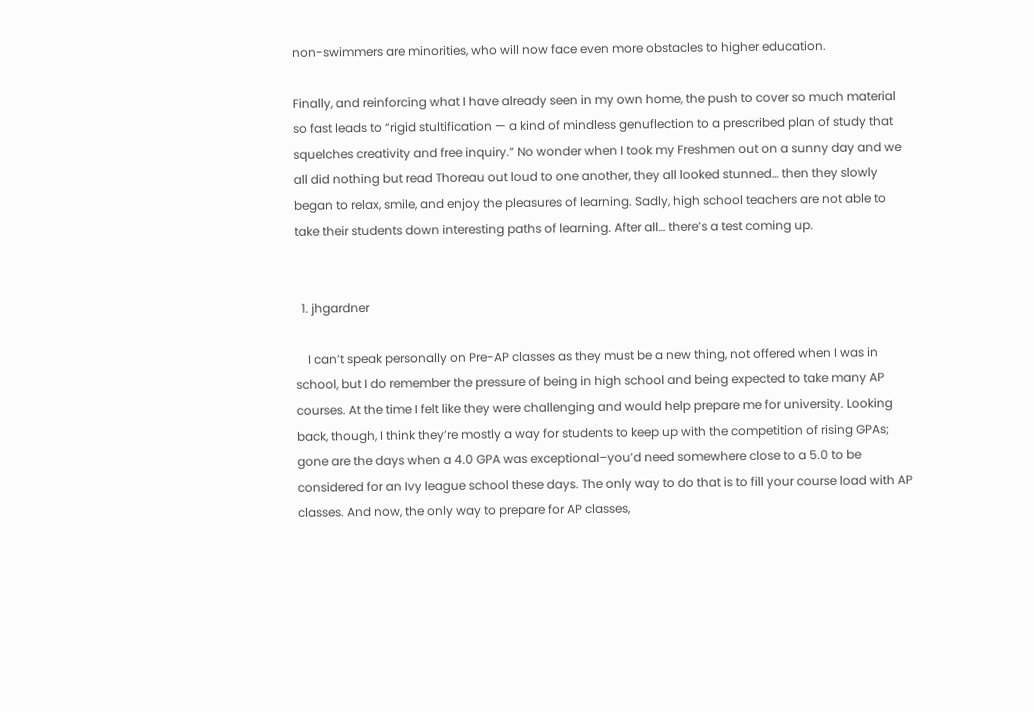non-swimmers are minorities, who will now face even more obstacles to higher education.

Finally, and reinforcing what I have already seen in my own home, the push to cover so much material so fast leads to “rigid stultification — a kind of mindless genuflection to a prescribed plan of study that squelches creativity and free inquiry.” No wonder when I took my Freshmen out on a sunny day and we all did nothing but read Thoreau out loud to one another, they all looked stunned… then they slowly began to relax, smile, and enjoy the pleasures of learning. Sadly, high school teachers are not able to take their students down interesting paths of learning. After all… there’s a test coming up.


  1. jhgardner

    I can’t speak personally on Pre-AP classes as they must be a new thing, not offered when I was in school, but I do remember the pressure of being in high school and being expected to take many AP courses. At the time I felt like they were challenging and would help prepare me for university. Looking back, though, I think they’re mostly a way for students to keep up with the competition of rising GPAs; gone are the days when a 4.0 GPA was exceptional–you’d need somewhere close to a 5.0 to be considered for an Ivy league school these days. The only way to do that is to fill your course load with AP classes. And now, the only way to prepare for AP classes,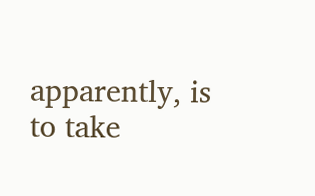apparently, is to take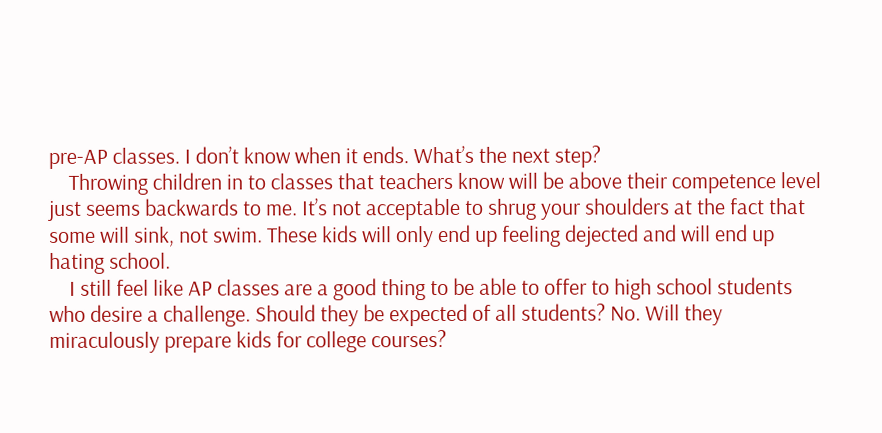pre-AP classes. I don’t know when it ends. What’s the next step?
    Throwing children in to classes that teachers know will be above their competence level just seems backwards to me. It’s not acceptable to shrug your shoulders at the fact that some will sink, not swim. These kids will only end up feeling dejected and will end up hating school.
    I still feel like AP classes are a good thing to be able to offer to high school students who desire a challenge. Should they be expected of all students? No. Will they miraculously prepare kids for college courses?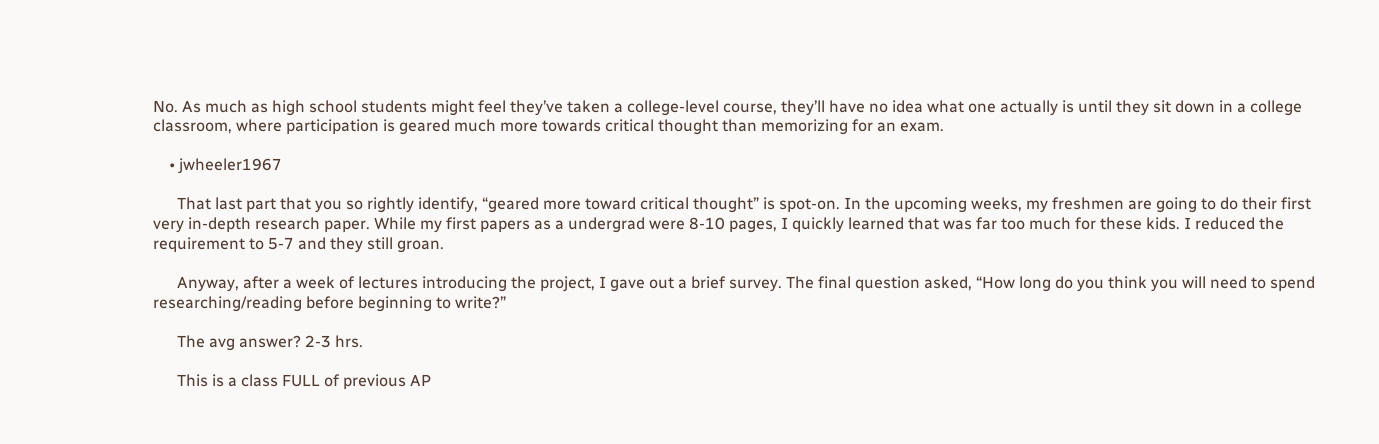No. As much as high school students might feel they’ve taken a college-level course, they’ll have no idea what one actually is until they sit down in a college classroom, where participation is geared much more towards critical thought than memorizing for an exam.

    • jwheeler1967

      That last part that you so rightly identify, “geared more toward critical thought” is spot-on. In the upcoming weeks, my freshmen are going to do their first very in-depth research paper. While my first papers as a undergrad were 8-10 pages, I quickly learned that was far too much for these kids. I reduced the requirement to 5-7 and they still groan.

      Anyway, after a week of lectures introducing the project, I gave out a brief survey. The final question asked, “How long do you think you will need to spend researching/reading before beginning to write?”

      The avg answer? 2-3 hrs.

      This is a class FULL of previous AP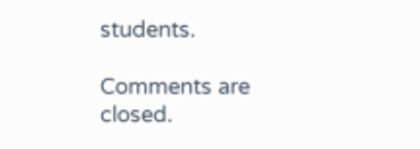students.

Comments are closed.